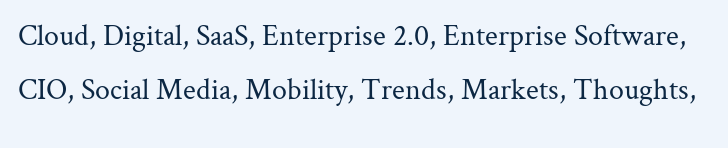Cloud, Digital, SaaS, Enterprise 2.0, Enterprise Software, CIO, Social Media, Mobility, Trends, Markets, Thoughts,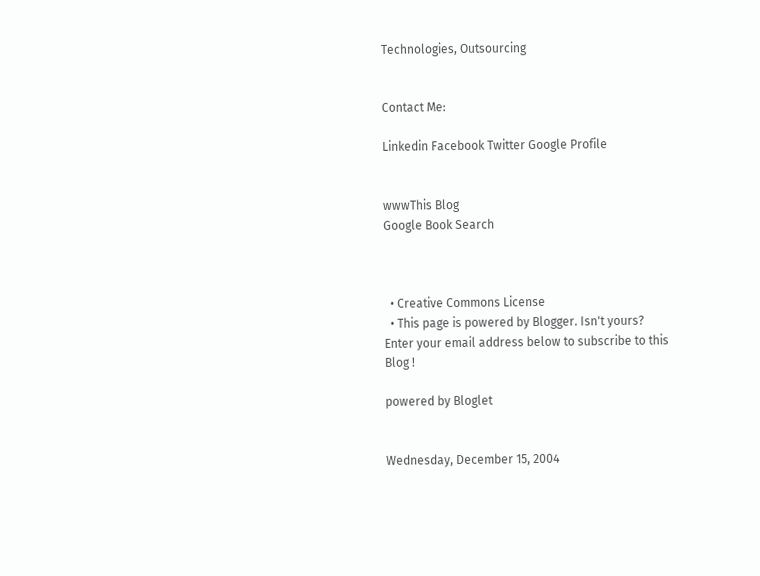Technologies, Outsourcing


Contact Me:

Linkedin Facebook Twitter Google Profile


wwwThis Blog
Google Book Search



  • Creative Commons License
  • This page is powered by Blogger. Isn't yours?
Enter your email address below to subscribe to this Blog !

powered by Bloglet


Wednesday, December 15, 2004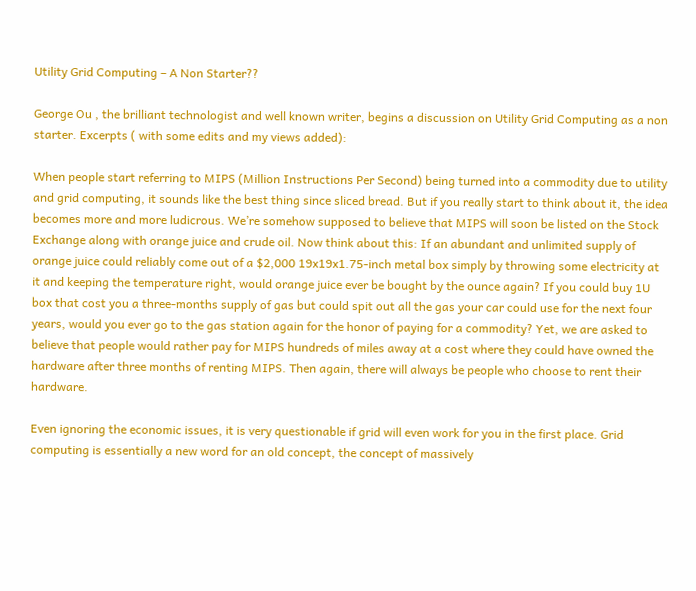Utility Grid Computing – A Non Starter??

George Ou , the brilliant technologist and well known writer, begins a discussion on Utility Grid Computing as a non starter. Excerpts ( with some edits and my views added):

When people start referring to MIPS (Million Instructions Per Second) being turned into a commodity due to utility and grid computing, it sounds like the best thing since sliced bread. But if you really start to think about it, the idea becomes more and more ludicrous. We’re somehow supposed to believe that MIPS will soon be listed on the Stock Exchange along with orange juice and crude oil. Now think about this: If an abundant and unlimited supply of orange juice could reliably come out of a $2,000 19x19x1.75-inch metal box simply by throwing some electricity at it and keeping the temperature right, would orange juice ever be bought by the ounce again? If you could buy 1U box that cost you a three-months supply of gas but could spit out all the gas your car could use for the next four years, would you ever go to the gas station again for the honor of paying for a commodity? Yet, we are asked to believe that people would rather pay for MIPS hundreds of miles away at a cost where they could have owned the hardware after three months of renting MIPS. Then again, there will always be people who choose to rent their hardware.

Even ignoring the economic issues, it is very questionable if grid will even work for you in the first place. Grid computing is essentially a new word for an old concept, the concept of massively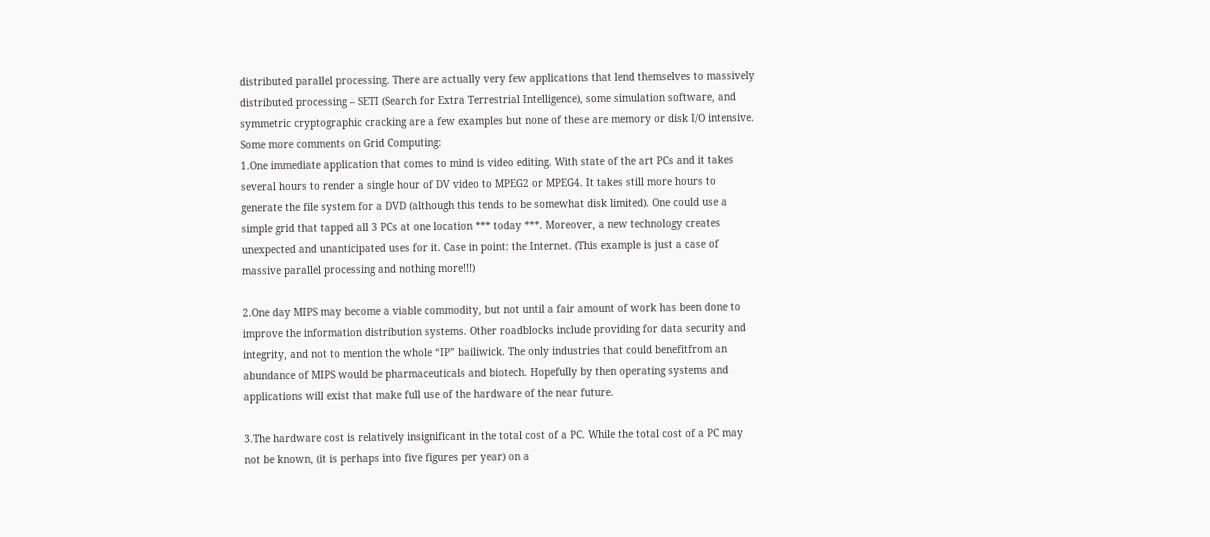distributed parallel processing. There are actually very few applications that lend themselves to massively distributed processing – SETI (Search for Extra Terrestrial Intelligence), some simulation software, and symmetric cryptographic cracking are a few examples but none of these are memory or disk I/O intensive.
Some more comments on Grid Computing:
1.One immediate application that comes to mind is video editing. With state of the art PCs and it takes several hours to render a single hour of DV video to MPEG2 or MPEG4. It takes still more hours to generate the file system for a DVD (although this tends to be somewhat disk limited). One could use a simple grid that tapped all 3 PCs at one location *** today ***. Moreover, a new technology creates unexpected and unanticipated uses for it. Case in point: the Internet. (This example is just a case of massive parallel processing and nothing more!!!)

2.One day MIPS may become a viable commodity, but not until a fair amount of work has been done to improve the information distribution systems. Other roadblocks include providing for data security and integrity, and not to mention the whole “IP” bailiwick. The only industries that could benefitfrom an abundance of MIPS would be pharmaceuticals and biotech. Hopefully by then operating systems and applications will exist that make full use of the hardware of the near future.

3.The hardware cost is relatively insignificant in the total cost of a PC. While the total cost of a PC may not be known, (it is perhaps into five figures per year) on a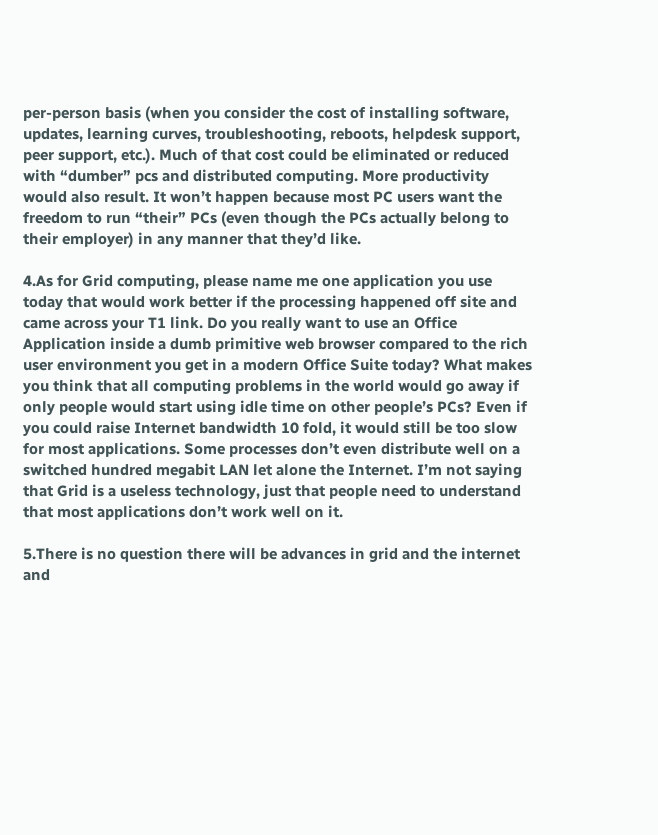per-person basis (when you consider the cost of installing software, updates, learning curves, troubleshooting, reboots, helpdesk support, peer support, etc.). Much of that cost could be eliminated or reduced with “dumber” pcs and distributed computing. More productivity would also result. It won’t happen because most PC users want the freedom to run “their” PCs (even though the PCs actually belong to their employer) in any manner that they’d like.

4.As for Grid computing, please name me one application you use today that would work better if the processing happened off site and came across your T1 link. Do you really want to use an Office Application inside a dumb primitive web browser compared to the rich user environment you get in a modern Office Suite today? What makes you think that all computing problems in the world would go away if only people would start using idle time on other people’s PCs? Even if you could raise Internet bandwidth 10 fold, it would still be too slow for most applications. Some processes don’t even distribute well on a switched hundred megabit LAN let alone the Internet. I’m not saying that Grid is a useless technology, just that people need to understand that most applications don’t work well on it.

5.There is no question there will be advances in grid and the internet and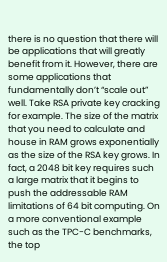there is no question that there will be applications that will greatly benefit from it. However, there are some applications that fundamentally don’t “scale out” well. Take RSA private key cracking for example. The size of the matrix that you need to calculate and house in RAM grows exponentially as the size of the RSA key grows. In fact, a 2048 bit key requires such a large matrix that it begins to push the addressable RAM limitations of 64 bit computing. On a more conventional example such as the TPC-C benchmarks, the top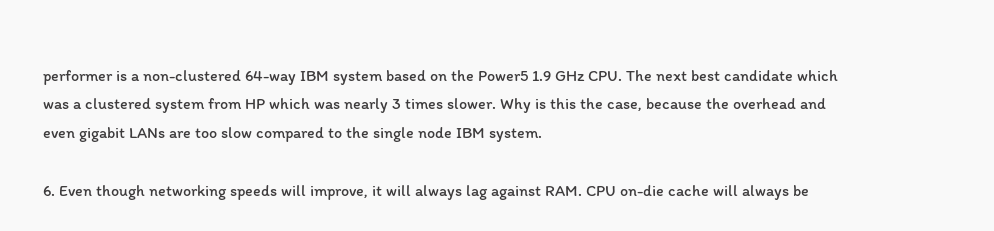performer is a non-clustered 64-way IBM system based on the Power5 1.9 GHz CPU. The next best candidate which was a clustered system from HP which was nearly 3 times slower. Why is this the case, because the overhead and even gigabit LANs are too slow compared to the single node IBM system.

6. Even though networking speeds will improve, it will always lag against RAM. CPU on-die cache will always be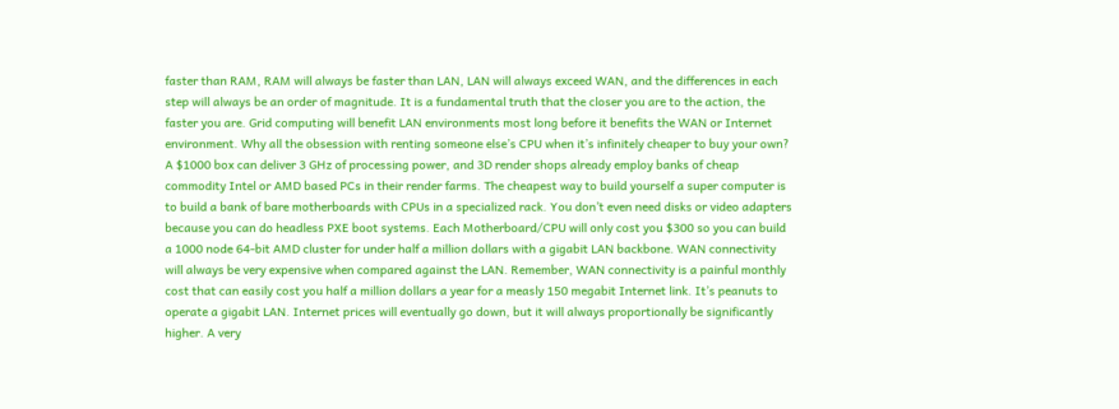faster than RAM, RAM will always be faster than LAN, LAN will always exceed WAN, and the differences in each step will always be an order of magnitude. It is a fundamental truth that the closer you are to the action, the faster you are. Grid computing will benefit LAN environments most long before it benefits the WAN or Internet environment. Why all the obsession with renting someone else’s CPU when it’s infinitely cheaper to buy your own? A $1000 box can deliver 3 GHz of processing power, and 3D render shops already employ banks of cheap commodity Intel or AMD based PCs in their render farms. The cheapest way to build yourself a super computer is to build a bank of bare motherboards with CPUs in a specialized rack. You don’t even need disks or video adapters because you can do headless PXE boot systems. Each Motherboard/CPU will only cost you $300 so you can build a 1000 node 64-bit AMD cluster for under half a million dollars with a gigabit LAN backbone. WAN connectivity will always be very expensive when compared against the LAN. Remember, WAN connectivity is a painful monthly cost that can easily cost you half a million dollars a year for a measly 150 megabit Internet link. It’s peanuts to operate a gigabit LAN. Internet prices will eventually go down, but it will always proportionally be significantly higher. A very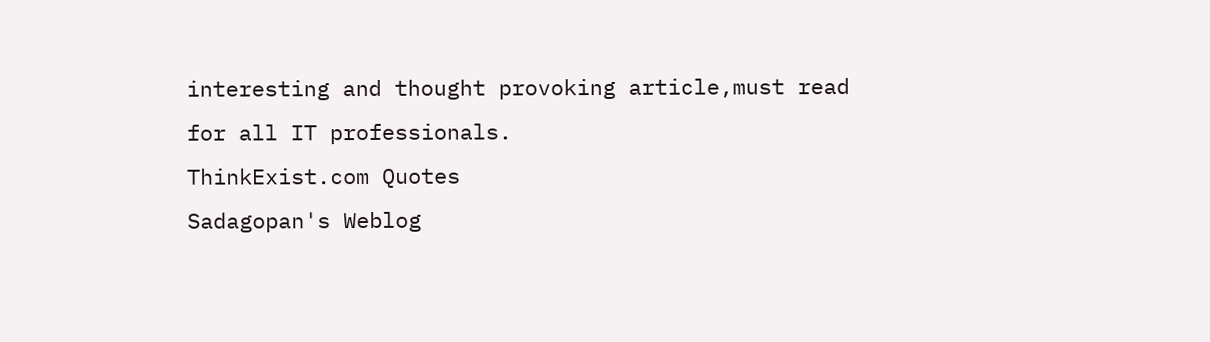interesting and thought provoking article,must read for all IT professionals.
ThinkExist.com Quotes
Sadagopan's Weblog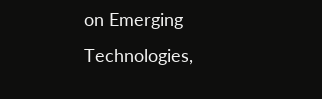on Emerging Technologies,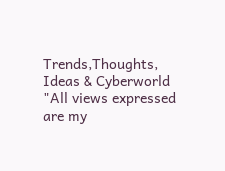Trends,Thoughts, Ideas & Cyberworld
"All views expressed are my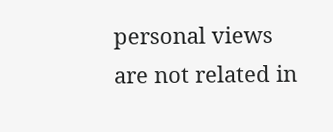personal views are not related in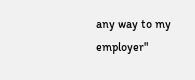any way to my employer"